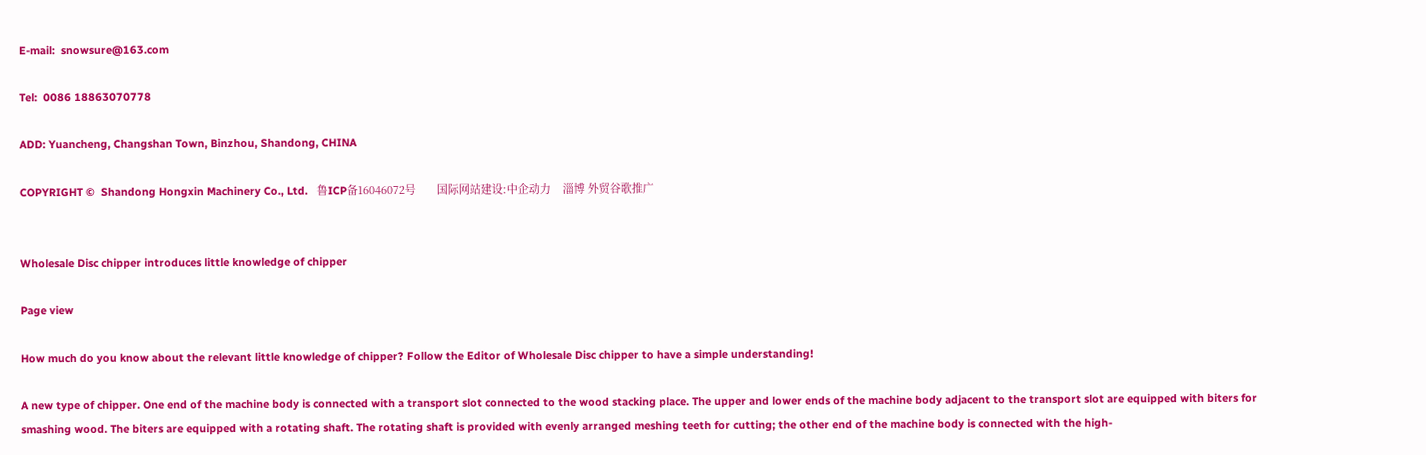E-mail:  snowsure@163.com

Tel:  0086 18863070778

ADD: Yuancheng, Changshan Town, Binzhou, Shandong, CHINA

COPYRIGHT ©  Shandong Hongxin Machinery Co., Ltd.   鲁ICP备16046072号       国际网站建设:中企动力    淄博 外贸谷歌推广


Wholesale Disc chipper introduces little knowledge of chipper

Page view

How much do you know about the relevant little knowledge of chipper? Follow the Editor of Wholesale Disc chipper to have a simple understanding!

A new type of chipper. One end of the machine body is connected with a transport slot connected to the wood stacking place. The upper and lower ends of the machine body adjacent to the transport slot are equipped with biters for smashing wood. The biters are equipped with a rotating shaft. The rotating shaft is provided with evenly arranged meshing teeth for cutting; the other end of the machine body is connected with the high-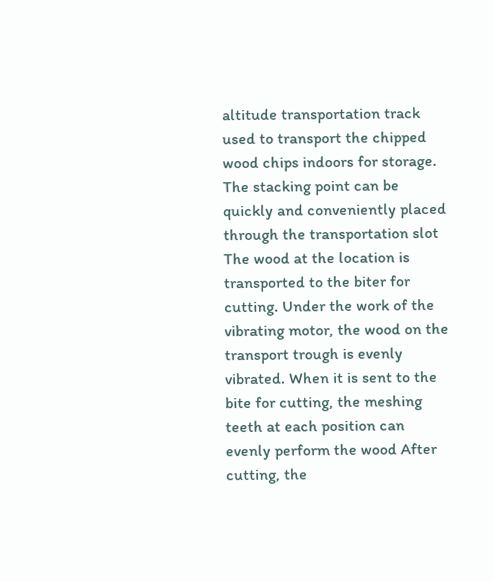altitude transportation track used to transport the chipped wood chips indoors for storage. The stacking point can be quickly and conveniently placed through the transportation slot The wood at the location is transported to the biter for cutting. Under the work of the vibrating motor, the wood on the transport trough is evenly vibrated. When it is sent to the bite for cutting, the meshing teeth at each position can evenly perform the wood After cutting, the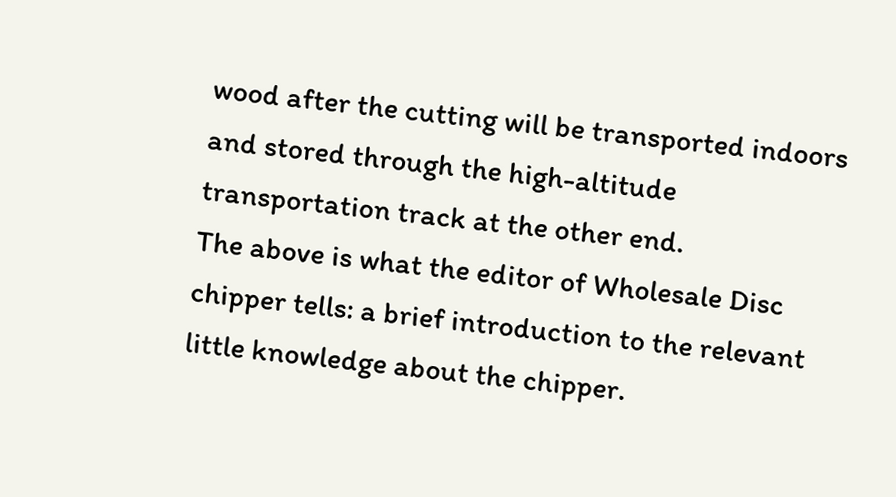wood after the cutting will be transported indoors and stored through the high-altitude transportation track at the other end.
The above is what the editor of Wholesale Disc chipper tells: a brief introduction to the relevant little knowledge about the chipper.